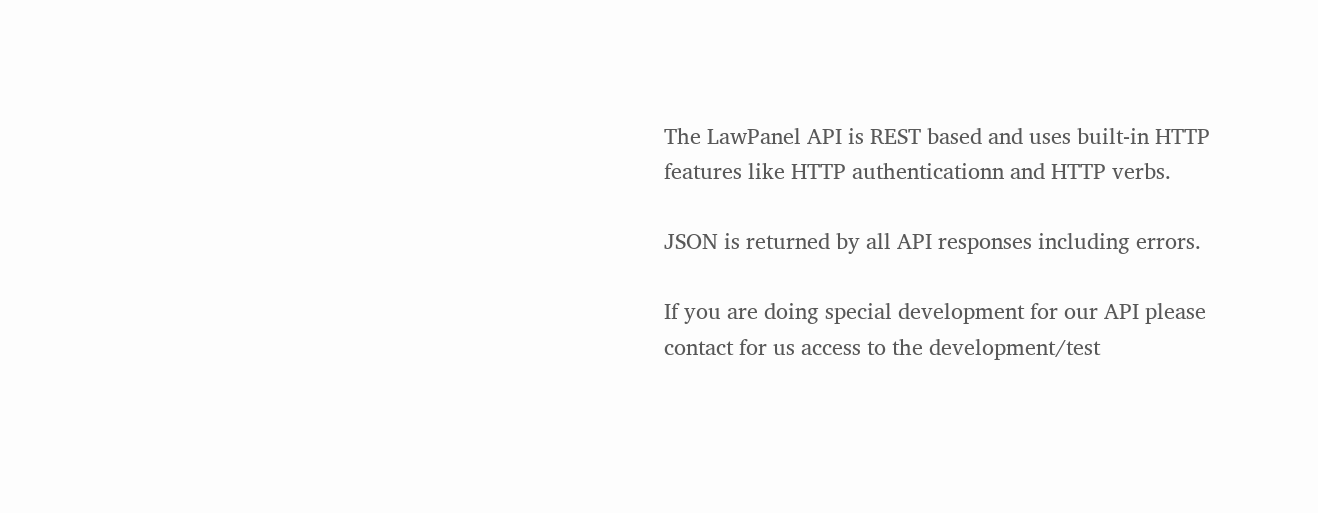The LawPanel API is REST based and uses built-in HTTP features like HTTP authenticationn and HTTP verbs.

JSON is returned by all API responses including errors.

If you are doing special development for our API please contact for us access to the development/test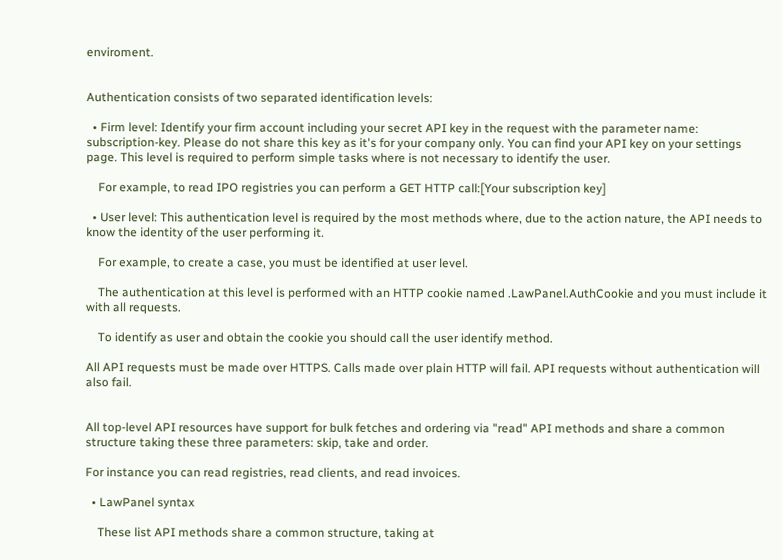enviroment.


Authentication consists of two separated identification levels:

  • Firm level: Identify your firm account including your secret API key in the request with the parameter name: subscription-key. Please do not share this key as it's for your company only. You can find your API key on your settings page. This level is required to perform simple tasks where is not necessary to identify the user.

    For example, to read IPO registries you can perform a GET HTTP call:[Your subscription key]

  • User level: This authentication level is required by the most methods where, due to the action nature, the API needs to know the identity of the user performing it.

    For example, to create a case, you must be identified at user level.

    The authentication at this level is performed with an HTTP cookie named .LawPanel.AuthCookie and you must include it with all requests.

    To identify as user and obtain the cookie you should call the user identify method.

All API requests must be made over HTTPS. Calls made over plain HTTP will fail. API requests without authentication will also fail.


All top-level API resources have support for bulk fetches and ordering via "read" API methods and share a common structure taking these three parameters: skip, take and order.

For instance you can read registries, read clients, and read invoices.

  • LawPanel syntax

    These list API methods share a common structure, taking at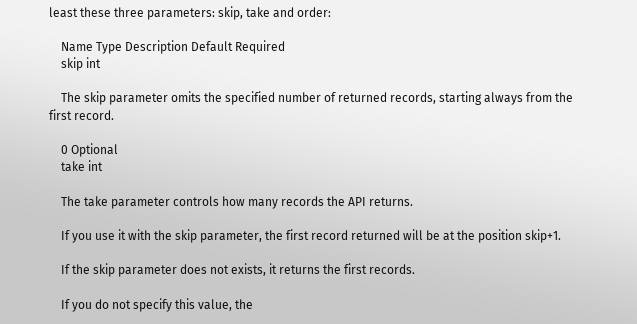least these three parameters: skip, take and order:

    Name Type Description Default Required
    skip int

    The skip parameter omits the specified number of returned records, starting always from the first record.

    0 Optional
    take int

    The take parameter controls how many records the API returns.

    If you use it with the skip parameter, the first record returned will be at the position skip+1.

    If the skip parameter does not exists, it returns the first records.

    If you do not specify this value, the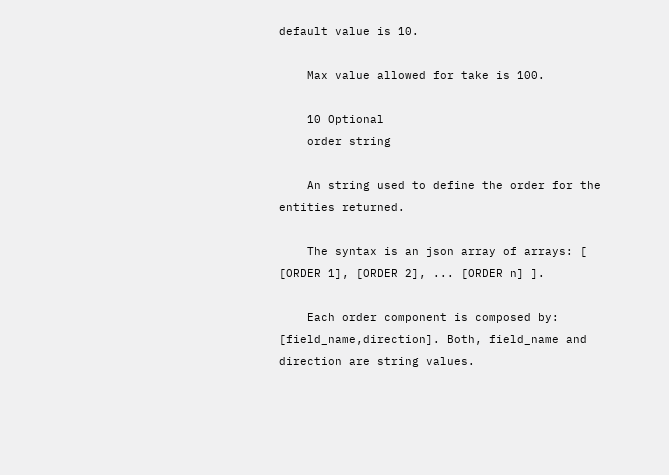default value is 10.

    Max value allowed for take is 100.

    10 Optional
    order string

    An string used to define the order for the entities returned.

    The syntax is an json array of arrays: [ [ORDER 1], [ORDER 2], ... [ORDER n] ].

    Each order component is composed by: [field_name,direction]. Both, field_name and direction are string values.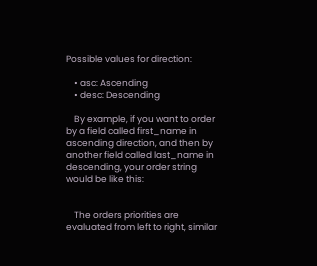Possible values for direction:

    • asc: Ascending
    • desc: Descending

    By example, if you want to order by a field called first_name in ascending direction, and then by another field called last_name in descending, your order string would be like this:


    The orders priorities are evaluated from left to right, similar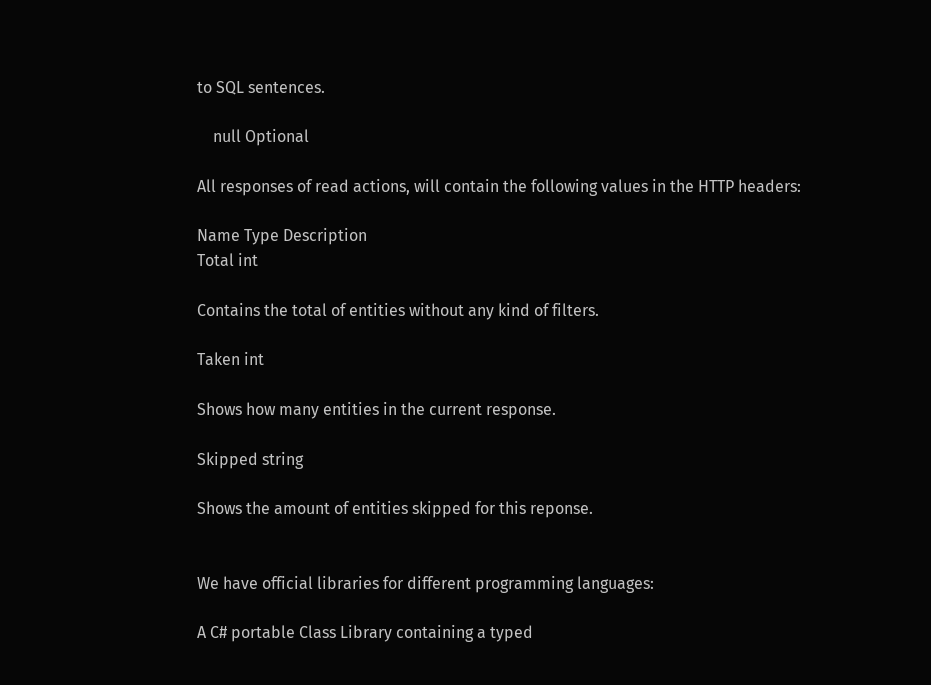to SQL sentences.

    null Optional

All responses of read actions, will contain the following values in the HTTP headers:

Name Type Description
Total int

Contains the total of entities without any kind of filters.

Taken int

Shows how many entities in the current response.

Skipped string

Shows the amount of entities skipped for this reponse.


We have official libraries for different programming languages:

A C# portable Class Library containing a typed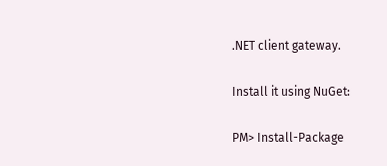.NET client gateway.

Install it using NuGet:

PM> Install-Package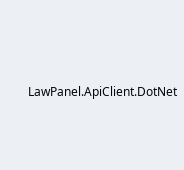LawPanel.ApiClient.DotNet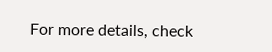For more details, check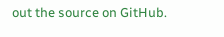out the source on GitHub.